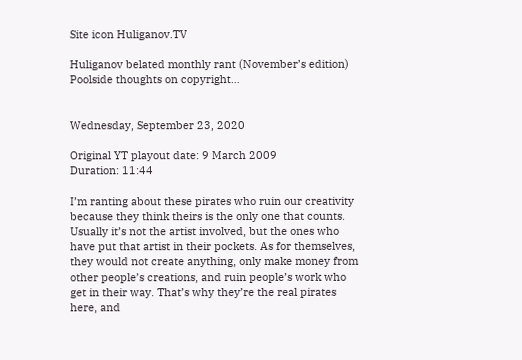Site icon Huliganov.TV

Huliganov belated monthly rant (November’s edition) Poolside thoughts on copyright…


Wednesday, September 23, 2020

Original YT playout date: 9 March 2009
Duration: 11:44

I’m ranting about these pirates who ruin our creativity because they think theirs is the only one that counts. Usually it’s not the artist involved, but the ones who have put that artist in their pockets. As for themselves, they would not create anything, only make money from other people’s creations, and ruin people’s work who get in their way. That’s why they’re the real pirates here, and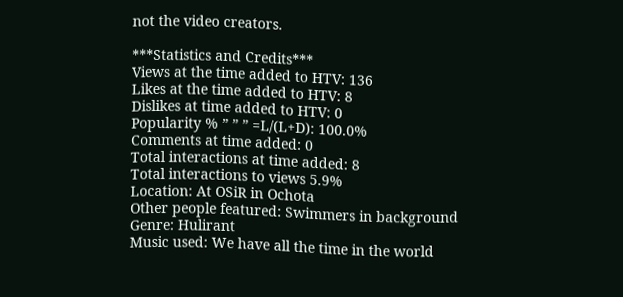not the video creators.

***Statistics and Credits***
Views at the time added to HTV: 136
Likes at the time added to HTV: 8
Dislikes at time added to HTV: 0
Popularity % ” ” ” =L/(L+D): 100.0%
Comments at time added: 0
Total interactions at time added: 8
Total interactions to views 5.9%
Location: At OSiR in Ochota
Other people featured: Swimmers in background
Genre: Hulirant
Music used: We have all the time in the world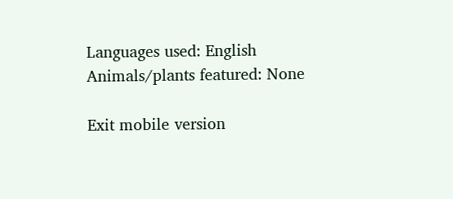Languages used: English
Animals/plants featured: None

Exit mobile version